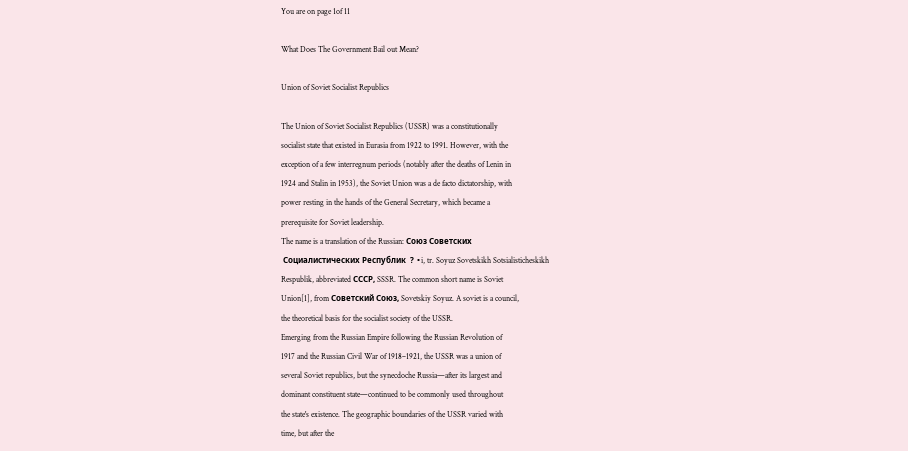You are on page 1of 11

What Does The Government Bail out Mean?

Union of Soviet Socialist Republics

The Union of Soviet Socialist Republics (USSR) was a constitutionally
socialist state that existed in Eurasia from 1922 to 1991. However, with the
exception of a few interregnum periods (notably after the deaths of Lenin in
1924 and Stalin in 1953), the Soviet Union was a de facto dictatorship, with
power resting in the hands of the General Secretary, which became a
prerequisite for Soviet leadership.
The name is a translation of the Russian: Союз Советских
 Социалистических Республик  ? ∙i, tr. Soyuz Sovetskikh Sotsialisticheskikh
Respublik, abbreviated СССР, SSSR. The common short name is Soviet
Union[1], from Советский Союз, Sovetskiy Soyuz. A soviet is a council,
the theoretical basis for the socialist society of the USSR.
Emerging from the Russian Empire following the Russian Revolution of
1917 and the Russian Civil War of 1918–1921, the USSR was a union of
several Soviet republics, but the synecdoche Russia—after its largest and
dominant constituent state—continued to be commonly used throughout
the state's existence. The geographic boundaries of the USSR varied with
time, but after the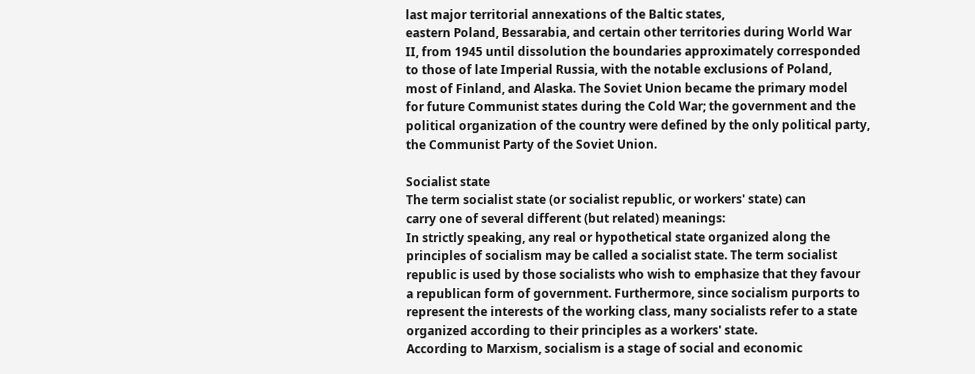last major territorial annexations of the Baltic states,
eastern Poland, Bessarabia, and certain other territories during World War
II, from 1945 until dissolution the boundaries approximately corresponded
to those of late Imperial Russia, with the notable exclusions of Poland,
most of Finland, and Alaska. The Soviet Union became the primary model
for future Communist states during the Cold War; the government and the
political organization of the country were defined by the only political party,
the Communist Party of the Soviet Union.

Socialist state
The term socialist state (or socialist republic, or workers' state) can
carry one of several different (but related) meanings:
In strictly speaking, any real or hypothetical state organized along the
principles of socialism may be called a socialist state. The term socialist
republic is used by those socialists who wish to emphasize that they favour
a republican form of government. Furthermore, since socialism purports to
represent the interests of the working class, many socialists refer to a state
organized according to their principles as a workers' state.
According to Marxism, socialism is a stage of social and economic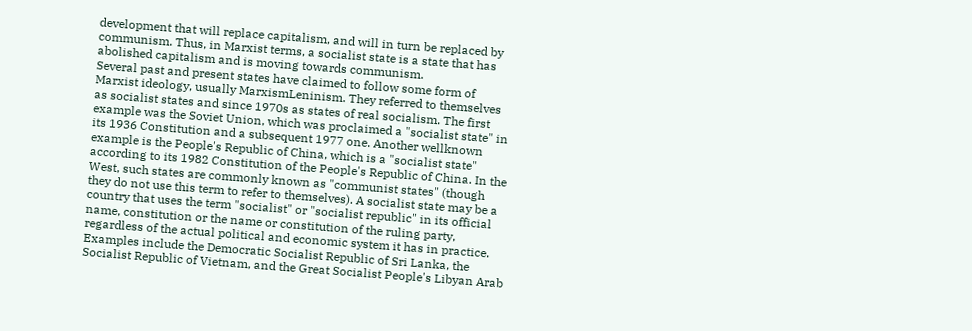development that will replace capitalism, and will in turn be replaced by
communism. Thus, in Marxist terms, a socialist state is a state that has
abolished capitalism and is moving towards communism.
Several past and present states have claimed to follow some form of
Marxist ideology, usually MarxismLeninism. They referred to themselves
as socialist states and since 1970s as states of real socialism. The first
example was the Soviet Union, which was proclaimed a "socialist state" in
its 1936 Constitution and a subsequent 1977 one. Another wellknown
example is the People's Republic of China, which is a "socialist state"
according to its 1982 Constitution of the People's Republic of China. In the
West, such states are commonly known as "communist states" (though
they do not use this term to refer to themselves). A socialist state may be a
country that uses the term "socialist" or "socialist republic" in its official
name, constitution or the name or constitution of the ruling party,
regardless of the actual political and economic system it has in practice.
Examples include the Democratic Socialist Republic of Sri Lanka, the
Socialist Republic of Vietnam, and the Great Socialist People's Libyan Arab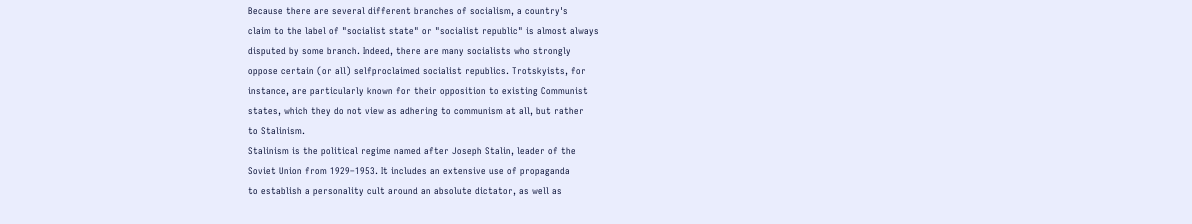Because there are several different branches of socialism, a country's
claim to the label of "socialist state" or "socialist republic" is almost always
disputed by some branch. Indeed, there are many socialists who strongly
oppose certain (or all) selfproclaimed socialist republics. Trotskyists, for
instance, are particularly known for their opposition to existing Communist
states, which they do not view as adhering to communism at all, but rather
to Stalinism.
Stalinism is the political regime named after Joseph Stalin, leader of the
Soviet Union from 1929–1953. It includes an extensive use of propaganda
to establish a personality cult around an absolute dictator, as well as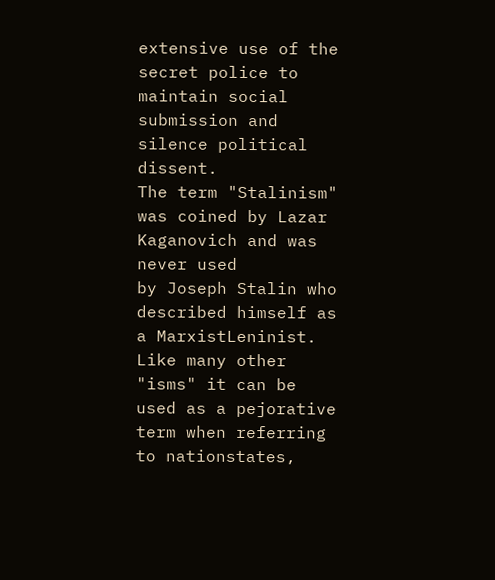extensive use of the secret police to maintain social submission and
silence political dissent.
The term "Stalinism" was coined by Lazar Kaganovich and was never used
by Joseph Stalin who described himself as a MarxistLeninist.
Like many other "isms" it can be used as a pejorative term when referring
to nationstates,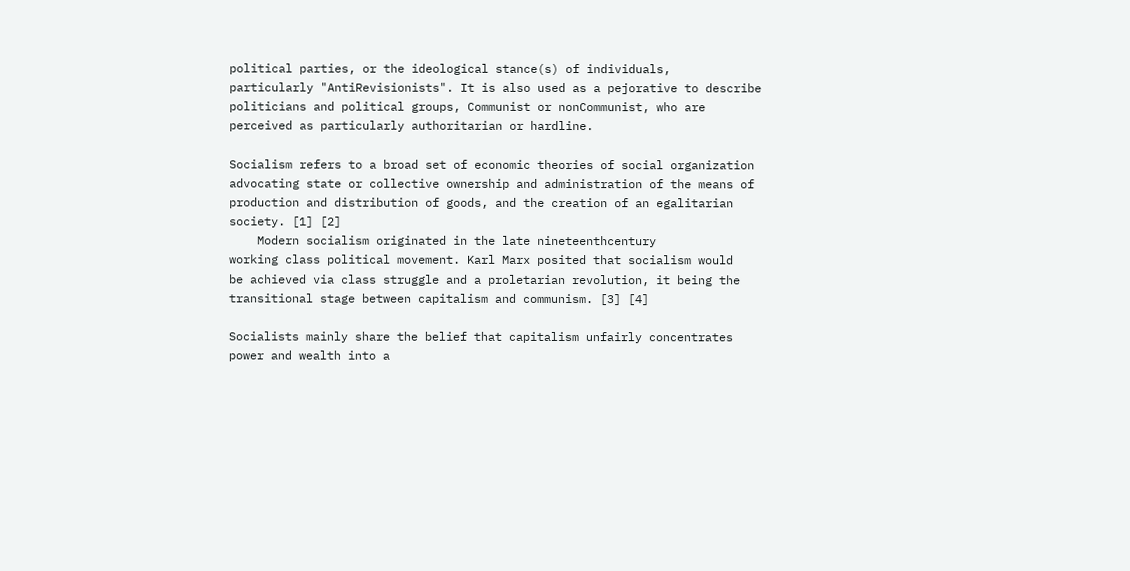political parties, or the ideological stance(s) of individuals,
particularly "AntiRevisionists". It is also used as a pejorative to describe
politicians and political groups, Communist or nonCommunist, who are
perceived as particularly authoritarian or hardline.

Socialism refers to a broad set of economic theories of social organization
advocating state or collective ownership and administration of the means of
production and distribution of goods, and the creation of an egalitarian
society. [1] [2]
    Modern socialism originated in the late nineteenthcentury
working class political movement. Karl Marx posited that socialism would
be achieved via class struggle and a proletarian revolution, it being the
transitional stage between capitalism and communism. [3] [4]

Socialists mainly share the belief that capitalism unfairly concentrates
power and wealth into a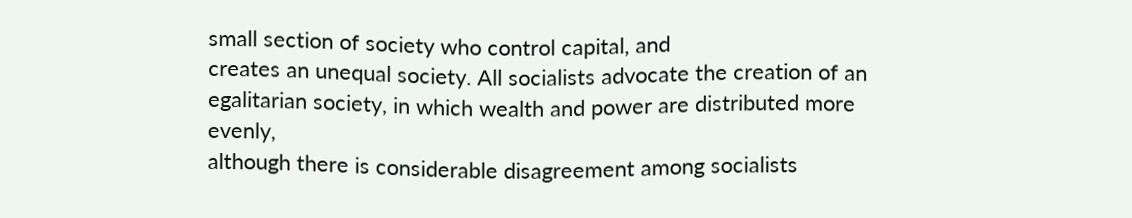small section of society who control capital, and
creates an unequal society. All socialists advocate the creation of an
egalitarian society, in which wealth and power are distributed more evenly,
although there is considerable disagreement among socialists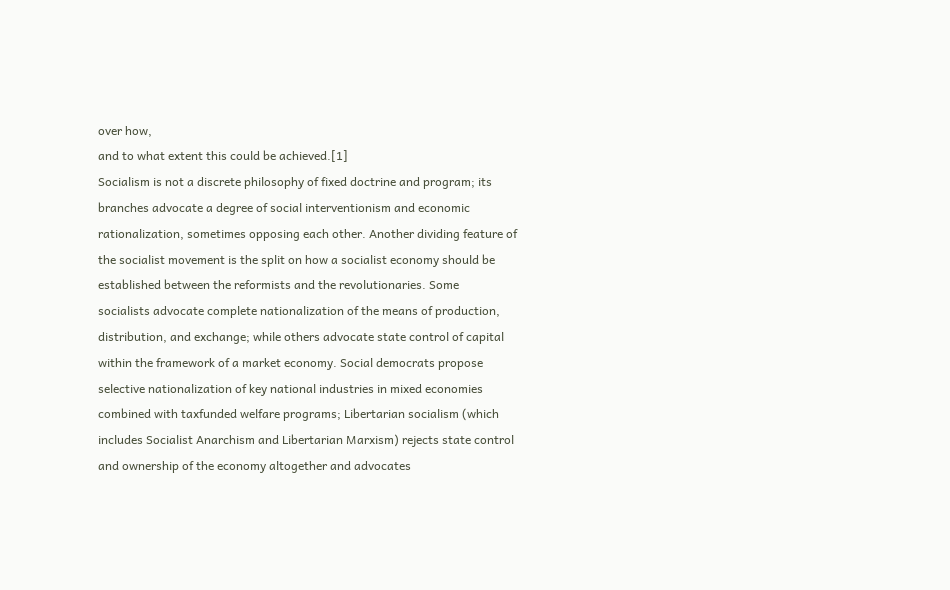over how,
and to what extent this could be achieved.[1]
Socialism is not a discrete philosophy of fixed doctrine and program; its
branches advocate a degree of social interventionism and economic
rationalization, sometimes opposing each other. Another dividing feature of
the socialist movement is the split on how a socialist economy should be
established between the reformists and the revolutionaries. Some
socialists advocate complete nationalization of the means of production,
distribution, and exchange; while others advocate state control of capital
within the framework of a market economy. Social democrats propose
selective nationalization of key national industries in mixed economies
combined with taxfunded welfare programs; Libertarian socialism (which
includes Socialist Anarchism and Libertarian Marxism) rejects state control
and ownership of the economy altogether and advocates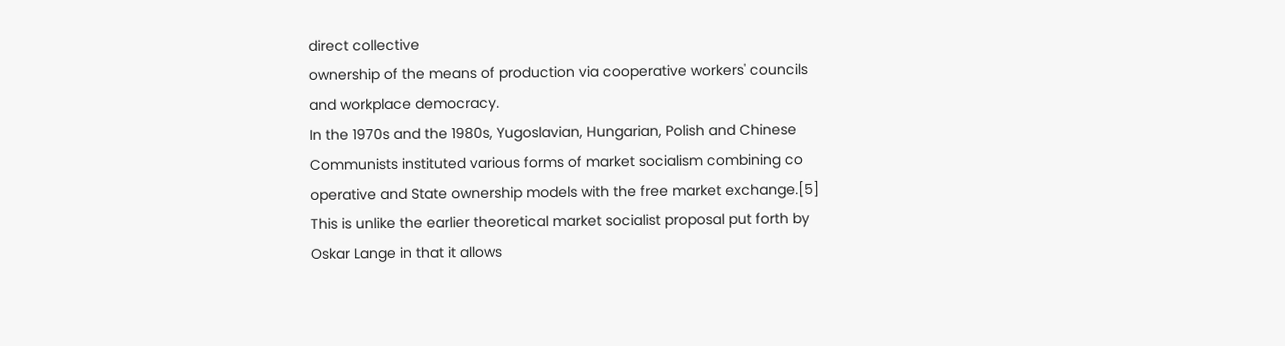direct collective
ownership of the means of production via cooperative workers' councils
and workplace democracy.
In the 1970s and the 1980s, Yugoslavian, Hungarian, Polish and Chinese
Communists instituted various forms of market socialism combining co
operative and State ownership models with the free market exchange.[5]
This is unlike the earlier theoretical market socialist proposal put forth by
Oskar Lange in that it allows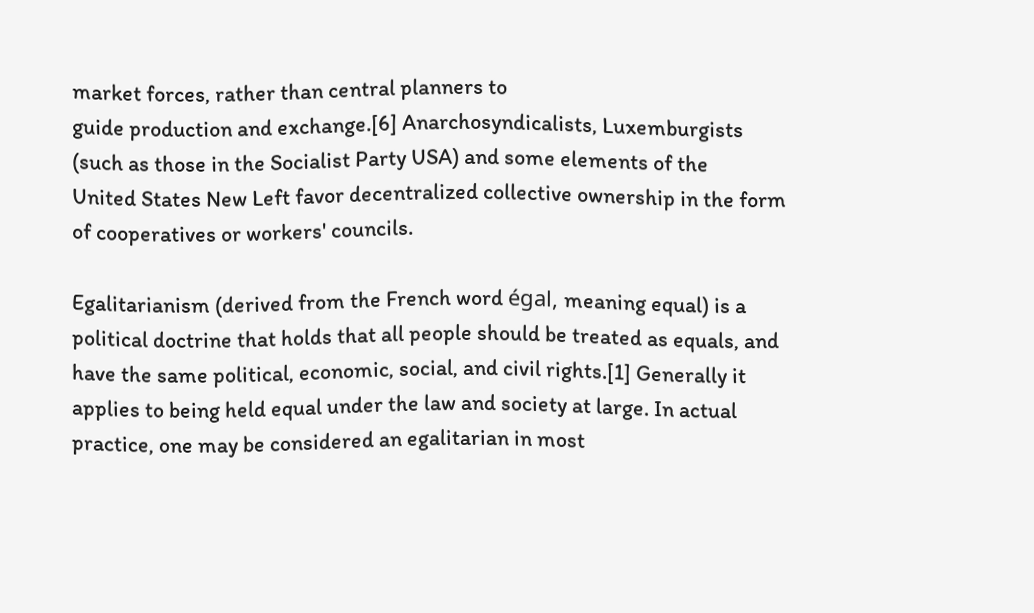market forces, rather than central planners to
guide production and exchange.[6] Anarchosyndicalists, Luxemburgists
(such as those in the Socialist Party USA) and some elements of the
United States New Left favor decentralized collective ownership in the form
of cooperatives or workers' councils.

Egalitarianism (derived from the French word égal, meaning equal) is a
political doctrine that holds that all people should be treated as equals, and
have the same political, economic, social, and civil rights.[1] Generally it
applies to being held equal under the law and society at large. In actual
practice, one may be considered an egalitarian in most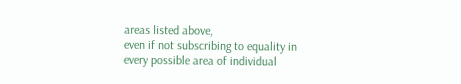areas listed above,
even if not subscribing to equality in every possible area of individual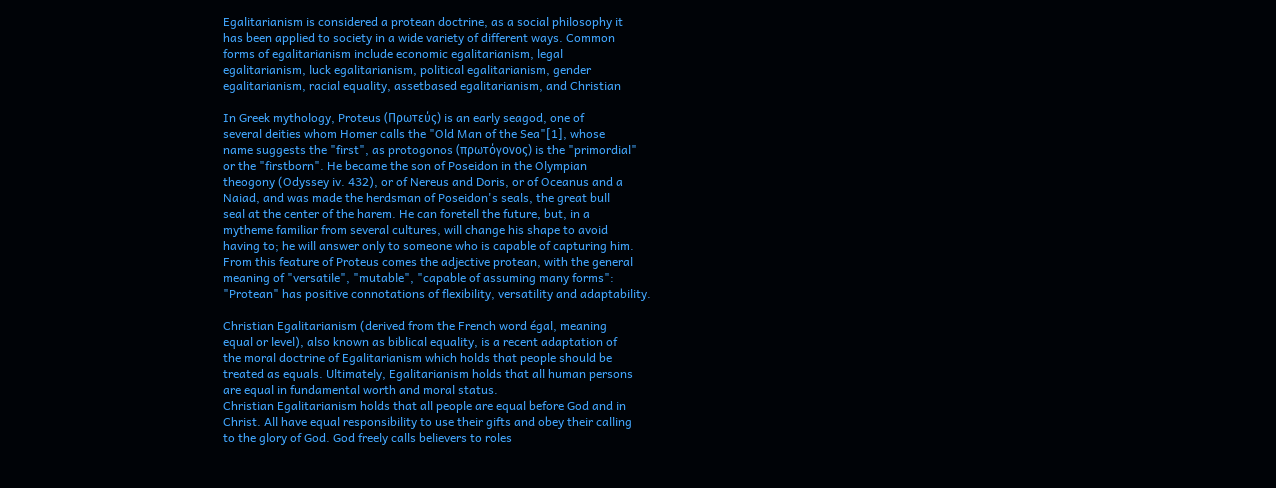Egalitarianism is considered a protean doctrine, as a social philosophy it
has been applied to society in a wide variety of different ways. Common
forms of egalitarianism include economic egalitarianism, legal
egalitarianism, luck egalitarianism, political egalitarianism, gender
egalitarianism, racial equality, assetbased egalitarianism, and Christian

In Greek mythology, Proteus (Πρωτεύς) is an early seagod, one of
several deities whom Homer calls the "Old Man of the Sea"[1], whose
name suggests the "first", as protogonos (πρωτόγονος) is the "primordial"
or the "firstborn". He became the son of Poseidon in the Olympian
theogony (Odyssey iv. 432), or of Nereus and Doris, or of Oceanus and a
Naiad, and was made the herdsman of Poseidon's seals, the great bull
seal at the center of the harem. He can foretell the future, but, in a
mytheme familiar from several cultures, will change his shape to avoid
having to; he will answer only to someone who is capable of capturing him.
From this feature of Proteus comes the adjective protean, with the general
meaning of "versatile", "mutable", "capable of assuming many forms":
"Protean" has positive connotations of flexibility, versatility and adaptability.

Christian Egalitarianism (derived from the French word égal, meaning
equal or level), also known as biblical equality, is a recent adaptation of
the moral doctrine of Egalitarianism which holds that people should be
treated as equals. Ultimately, Egalitarianism holds that all human persons
are equal in fundamental worth and moral status.
Christian Egalitarianism holds that all people are equal before God and in
Christ. All have equal responsibility to use their gifts and obey their calling
to the glory of God. God freely calls believers to roles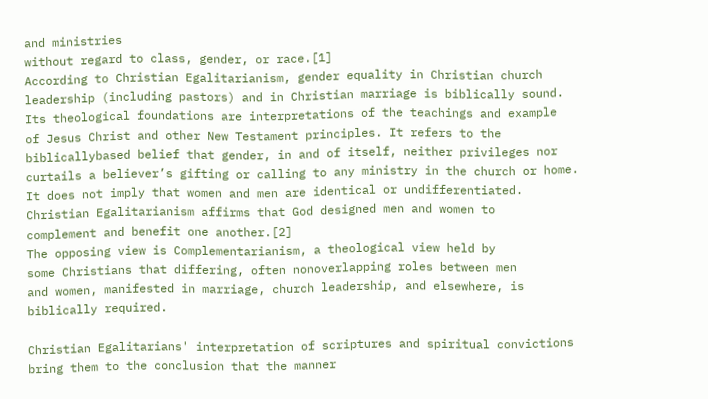and ministries
without regard to class, gender, or race.[1]
According to Christian Egalitarianism, gender equality in Christian church
leadership (including pastors) and in Christian marriage is biblically sound.
Its theological foundations are interpretations of the teachings and example
of Jesus Christ and other New Testament principles. It refers to the
biblicallybased belief that gender, in and of itself, neither privileges nor
curtails a believer’s gifting or calling to any ministry in the church or home.
It does not imply that women and men are identical or undifferentiated.
Christian Egalitarianism affirms that God designed men and women to
complement and benefit one another.[2]
The opposing view is Complementarianism, a theological view held by
some Christians that differing, often nonoverlapping roles between men
and women, manifested in marriage, church leadership, and elsewhere, is
biblically required.

Christian Egalitarians' interpretation of scriptures and spiritual convictions
bring them to the conclusion that the manner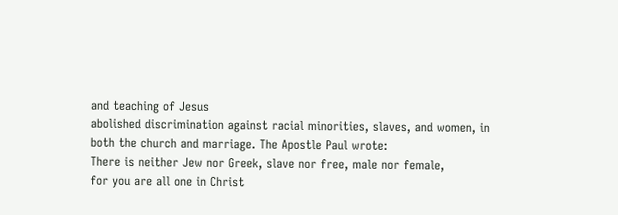and teaching of Jesus
abolished discrimination against racial minorities, slaves, and women, in
both the church and marriage. The Apostle Paul wrote:
There is neither Jew nor Greek, slave nor free, male nor female,
for you are all one in Christ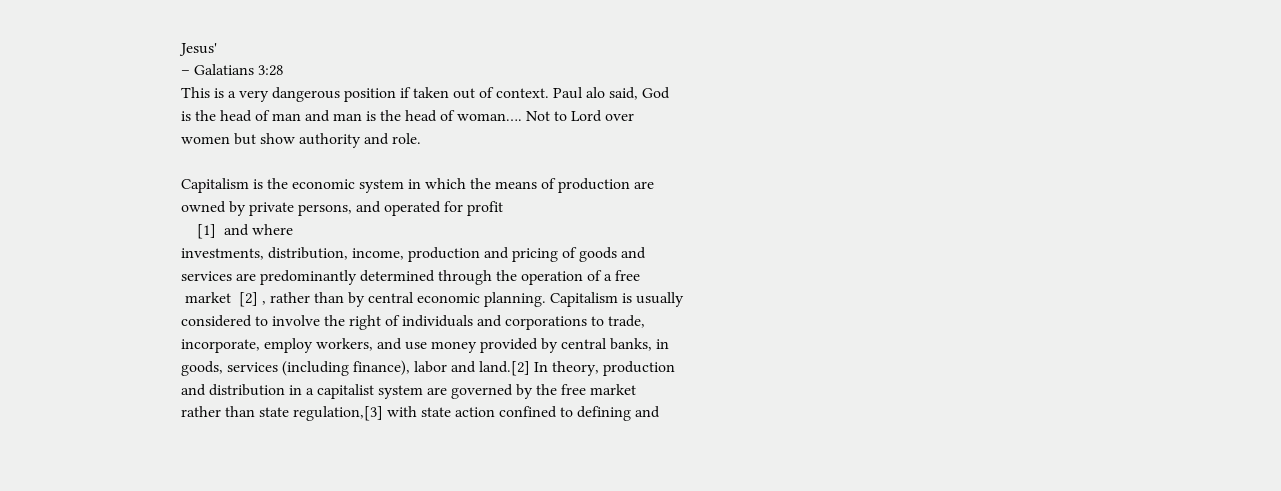Jesus'
– Galatians 3:28
This is a very dangerous position if taken out of context. Paul alo said, God
is the head of man and man is the head of woman…. Not to Lord over
women but show authority and role.

Capitalism is the economic system in which the means of production are
owned by private persons, and operated for profit
    [1]  and where
investments, distribution, income, production and pricing of goods and
services are predominantly determined through the operation of a free
 market  [2] , rather than by central economic planning. Capitalism is usually
considered to involve the right of individuals and corporations to trade,
incorporate, employ workers, and use money provided by central banks, in
goods, services (including finance), labor and land.[2] In theory, production
and distribution in a capitalist system are governed by the free market
rather than state regulation,[3] with state action confined to defining and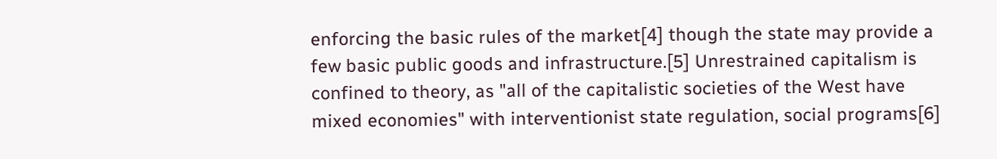enforcing the basic rules of the market[4] though the state may provide a
few basic public goods and infrastructure.[5] Unrestrained capitalism is
confined to theory, as "all of the capitalistic societies of the West have
mixed economies" with interventionist state regulation, social programs[6]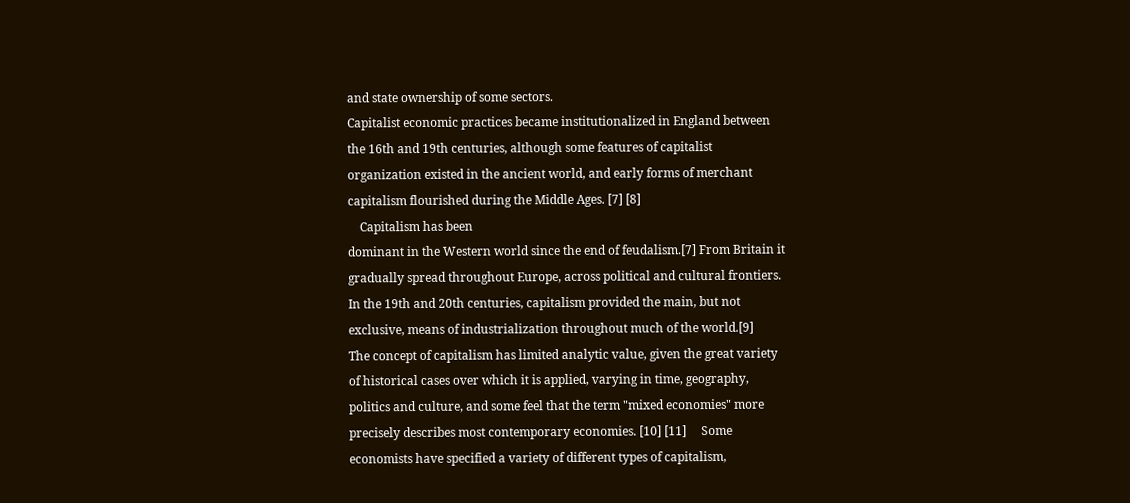and state ownership of some sectors.
Capitalist economic practices became institutionalized in England between
the 16th and 19th centuries, although some features of capitalist
organization existed in the ancient world, and early forms of merchant
capitalism flourished during the Middle Ages. [7] [8]
    Capitalism has been
dominant in the Western world since the end of feudalism.[7] From Britain it
gradually spread throughout Europe, across political and cultural frontiers.
In the 19th and 20th centuries, capitalism provided the main, but not
exclusive, means of industrialization throughout much of the world.[9]
The concept of capitalism has limited analytic value, given the great variety
of historical cases over which it is applied, varying in time, geography,
politics and culture, and some feel that the term "mixed economies" more
precisely describes most contemporary economies. [10] [11]     Some
economists have specified a variety of different types of capitalism,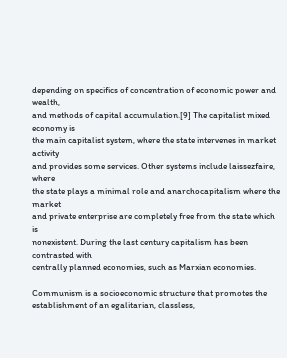depending on specifics of concentration of economic power and wealth,
and methods of capital accumulation.[9] The capitalist mixed economy is
the main capitalist system, where the state intervenes in market activity
and provides some services. Other systems include laissezfaire, where
the state plays a minimal role and anarchocapitalism where the market
and private enterprise are completely free from the state which is
nonexistent. During the last century capitalism has been contrasted with
centrally planned economies, such as Marxian economies.

Communism is a socioeconomic structure that promotes the
establishment of an egalitarian, classless,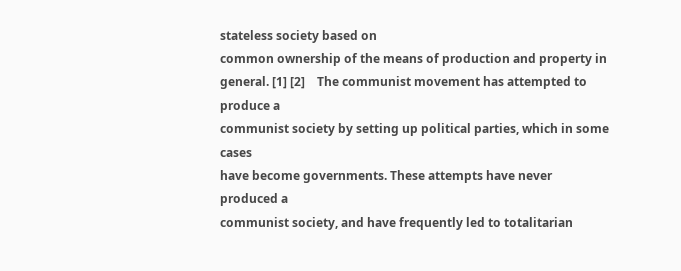stateless society based on
common ownership of the means of production and property in
general. [1] [2]    The communist movement has attempted to produce a
communist society by setting up political parties, which in some cases
have become governments. These attempts have never produced a
communist society, and have frequently led to totalitarian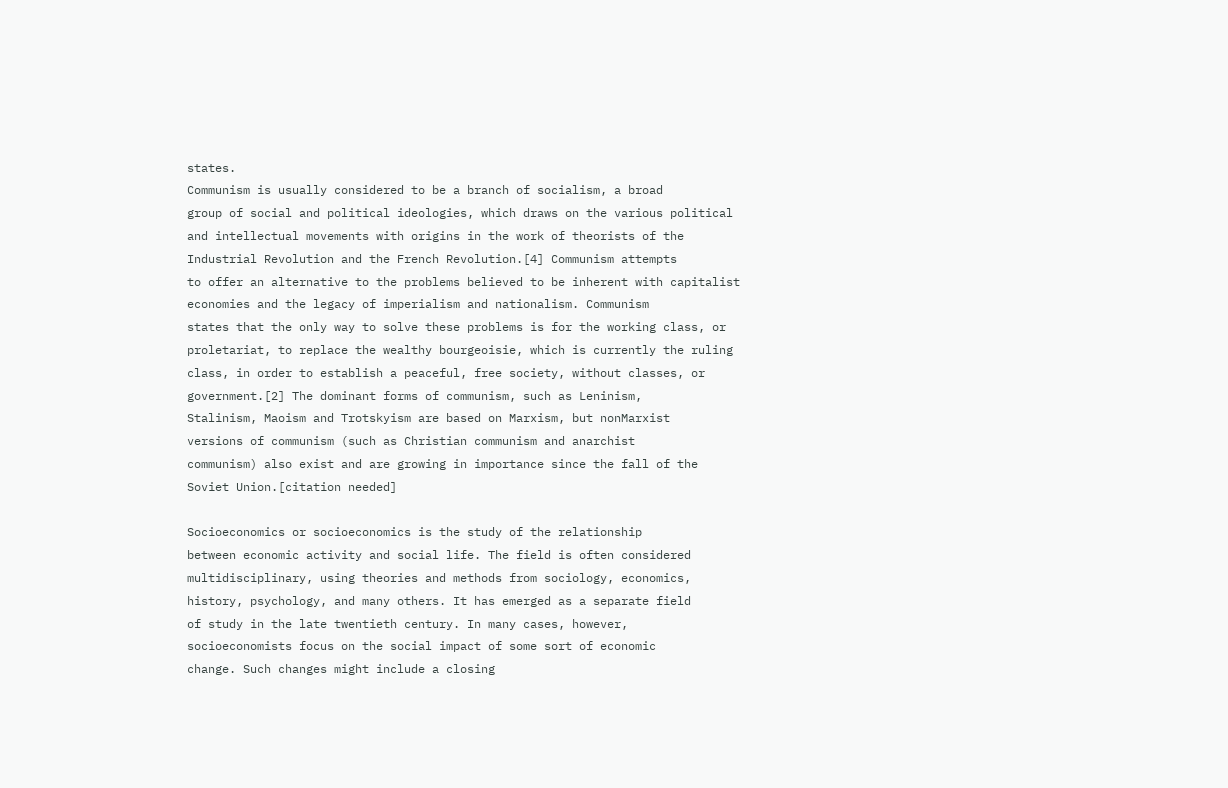states.
Communism is usually considered to be a branch of socialism, a broad
group of social and political ideologies, which draws on the various political
and intellectual movements with origins in the work of theorists of the
Industrial Revolution and the French Revolution.[4] Communism attempts
to offer an alternative to the problems believed to be inherent with capitalist
economies and the legacy of imperialism and nationalism. Communism
states that the only way to solve these problems is for the working class, or
proletariat, to replace the wealthy bourgeoisie, which is currently the ruling
class, in order to establish a peaceful, free society, without classes, or
government.[2] The dominant forms of communism, such as Leninism,
Stalinism, Maoism and Trotskyism are based on Marxism, but nonMarxist
versions of communism (such as Christian communism and anarchist
communism) also exist and are growing in importance since the fall of the
Soviet Union.[citation needed]

Socioeconomics or socioeconomics is the study of the relationship
between economic activity and social life. The field is often considered
multidisciplinary, using theories and methods from sociology, economics,
history, psychology, and many others. It has emerged as a separate field
of study in the late twentieth century. In many cases, however,
socioeconomists focus on the social impact of some sort of economic
change. Such changes might include a closing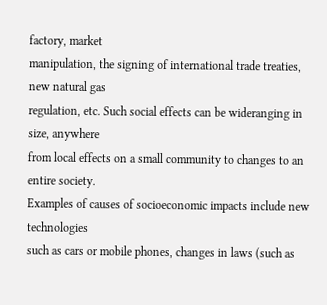factory, market
manipulation, the signing of international trade treaties, new natural gas
regulation, etc. Such social effects can be wideranging in size, anywhere
from local effects on a small community to changes to an entire society.
Examples of causes of socioeconomic impacts include new technologies
such as cars or mobile phones, changes in laws (such as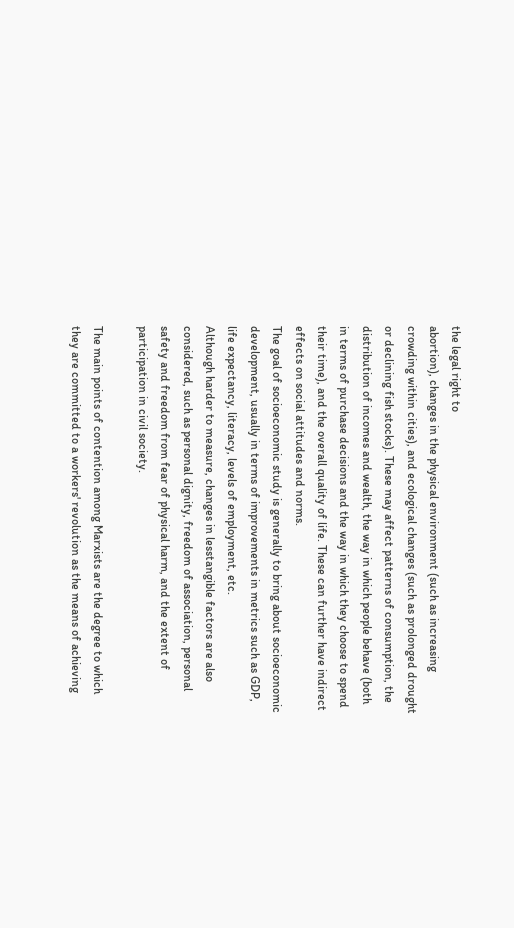the legal right to
abortion), changes in the physical environment (such as increasing
crowding within cities), and ecological changes (such as prolonged drought
or declining fish stocks). These may affect patterns of consumption, the
distribution of incomes and wealth, the way in which people behave (both
in terms of purchase decisions and the way in which they choose to spend
their time), and the overall quality of life. These can further have indirect
effects on social attitudes and norms.
The goal of socioeconomic study is generally to bring about socioeconomic
development, usually in terms of improvements in metrics such as GDP,
life expectancy, literacy, levels of employment, etc.
Although harder to measure, changes in lesstangible factors are also
considered, such as personal dignity, freedom of association, personal
safety and freedom from fear of physical harm, and the extent of
participation in civil society.

The main points of contention among Marxists are the degree to which
they are committed to a workers' revolution as the means of achieving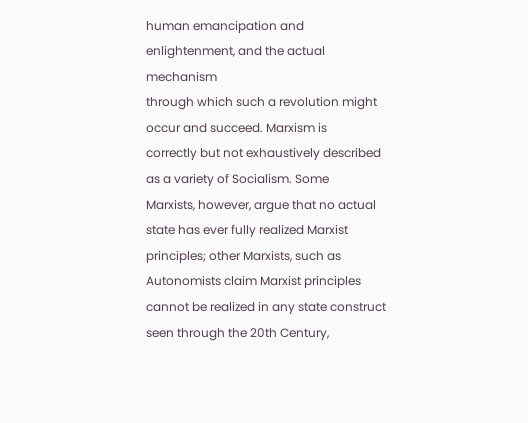human emancipation and enlightenment, and the actual mechanism
through which such a revolution might occur and succeed. Marxism is
correctly but not exhaustively described as a variety of Socialism. Some
Marxists, however, argue that no actual state has ever fully realized Marxist
principles; other Marxists, such as Autonomists claim Marxist principles
cannot be realized in any state construct seen through the 20th Century,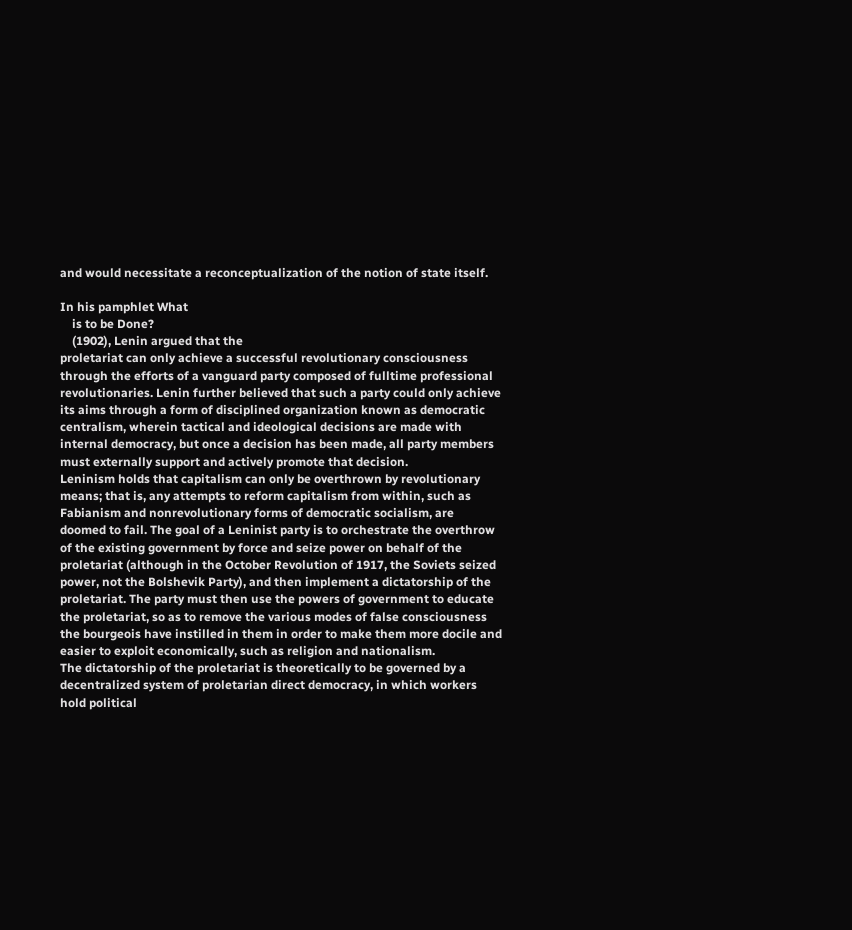and would necessitate a reconceptualization of the notion of state itself.

In his pamphlet What
    is to be Done?
    (1902), Lenin argued that the
proletariat can only achieve a successful revolutionary consciousness
through the efforts of a vanguard party composed of fulltime professional
revolutionaries. Lenin further believed that such a party could only achieve
its aims through a form of disciplined organization known as democratic
centralism, wherein tactical and ideological decisions are made with
internal democracy, but once a decision has been made, all party members
must externally support and actively promote that decision.
Leninism holds that capitalism can only be overthrown by revolutionary
means; that is, any attempts to reform capitalism from within, such as
Fabianism and nonrevolutionary forms of democratic socialism, are
doomed to fail. The goal of a Leninist party is to orchestrate the overthrow
of the existing government by force and seize power on behalf of the
proletariat (although in the October Revolution of 1917, the Soviets seized
power, not the Bolshevik Party), and then implement a dictatorship of the
proletariat. The party must then use the powers of government to educate
the proletariat, so as to remove the various modes of false consciousness
the bourgeois have instilled in them in order to make them more docile and
easier to exploit economically, such as religion and nationalism.
The dictatorship of the proletariat is theoretically to be governed by a
decentralized system of proletarian direct democracy, in which workers
hold political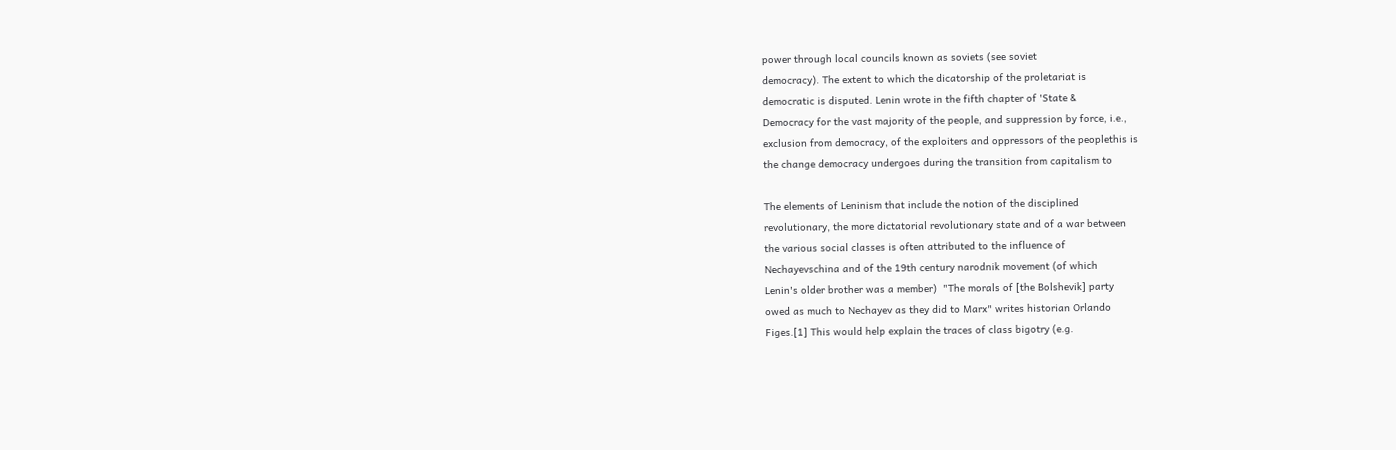power through local councils known as soviets (see soviet
democracy). The extent to which the dicatorship of the proletariat is
democratic is disputed. Lenin wrote in the fifth chapter of 'State &
Democracy for the vast majority of the people, and suppression by force, i.e.,
exclusion from democracy, of the exploiters and oppressors of the peoplethis is
the change democracy undergoes during the transition from capitalism to

The elements of Leninism that include the notion of the disciplined
revolutionary, the more dictatorial revolutionary state and of a war between
the various social classes is often attributed to the influence of
Nechayevschina and of the 19th century narodnik movement (of which
Lenin's older brother was a member)  "The morals of [the Bolshevik] party
owed as much to Nechayev as they did to Marx" writes historian Orlando
Figes.[1] This would help explain the traces of class bigotry (e.g.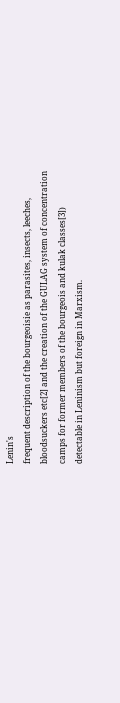Lenin's
frequent description of the bourgeoisie as parasites, insects, leeches,
bloodsuckers etc[2] and the creation of the GULAG system of concentration
camps for former members of the bourgeois and kulak classes[3])
detectable in Leninism but foreign in Marxism.